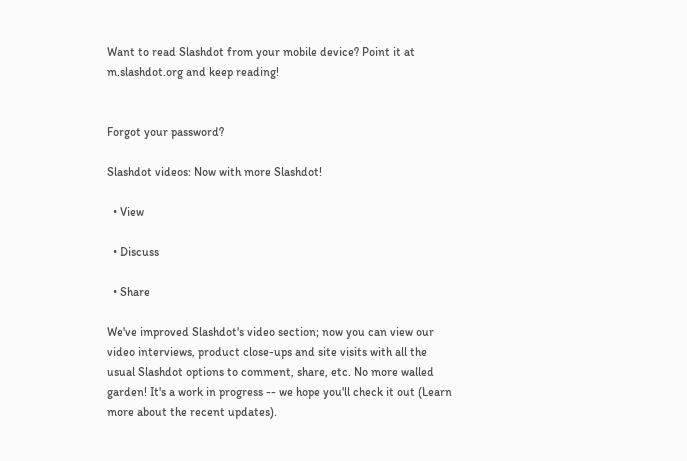Want to read Slashdot from your mobile device? Point it at m.slashdot.org and keep reading!


Forgot your password?

Slashdot videos: Now with more Slashdot!

  • View

  • Discuss

  • Share

We've improved Slashdot's video section; now you can view our video interviews, product close-ups and site visits with all the usual Slashdot options to comment, share, etc. No more walled garden! It's a work in progress -- we hope you'll check it out (Learn more about the recent updates).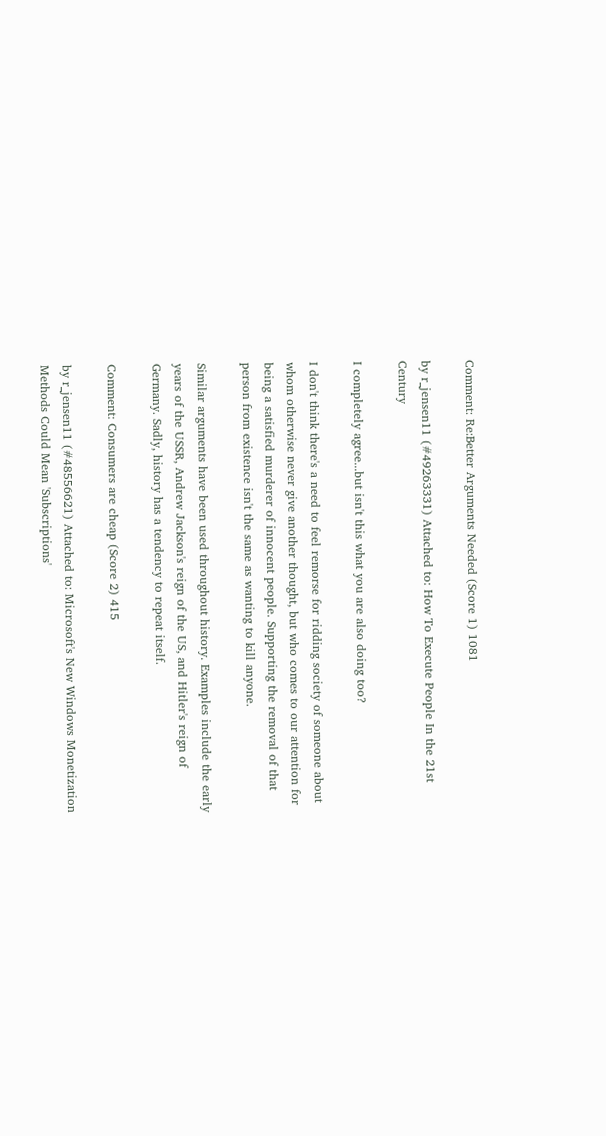Comment: Re:Better Arguments Needed (Score 1) 1081

by r_jensen11 (#49263331) Attached to: How To Execute People In the 21st Century

I completely agree...but isn't this what you are also doing too?

I don't think there's a need to feel remorse for ridding society of someone about whom otherwise never give another thought, but who comes to our attention for being a satisfied murderer of innocent people. Supporting the removal of that person from existence isn't the same as wanting to kill anyone.

Similar arguments have been used throughout history. Examples include the early years of the USSR, Andrew Jackson's reign of the US, and Hitler's reign of Germany. Sadly, history has a tendency to repeat itself.

Comment: Consumers are cheap (Score 2) 415

by r_jensen11 (#48556621) Attached to: Microsoft's New Windows Monetization Methods Could Mean 'Subscriptions'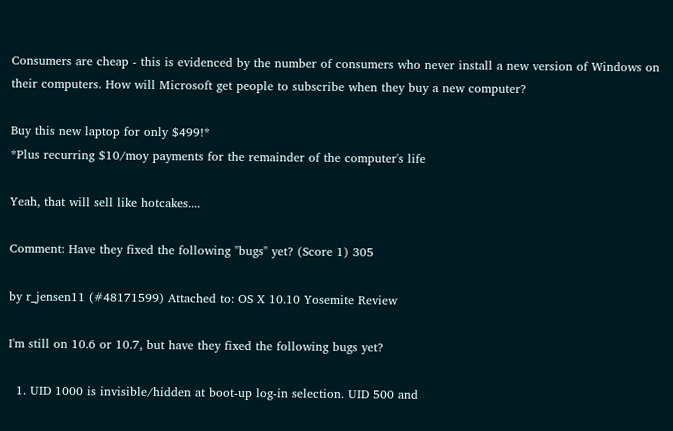Consumers are cheap - this is evidenced by the number of consumers who never install a new version of Windows on their computers. How will Microsoft get people to subscribe when they buy a new computer?

Buy this new laptop for only $499!*
*Plus recurring $10/moy payments for the remainder of the computer's life

Yeah, that will sell like hotcakes....

Comment: Have they fixed the following "bugs" yet? (Score 1) 305

by r_jensen11 (#48171599) Attached to: OS X 10.10 Yosemite Review

I'm still on 10.6 or 10.7, but have they fixed the following bugs yet?

  1. UID 1000 is invisible/hidden at boot-up log-in selection. UID 500 and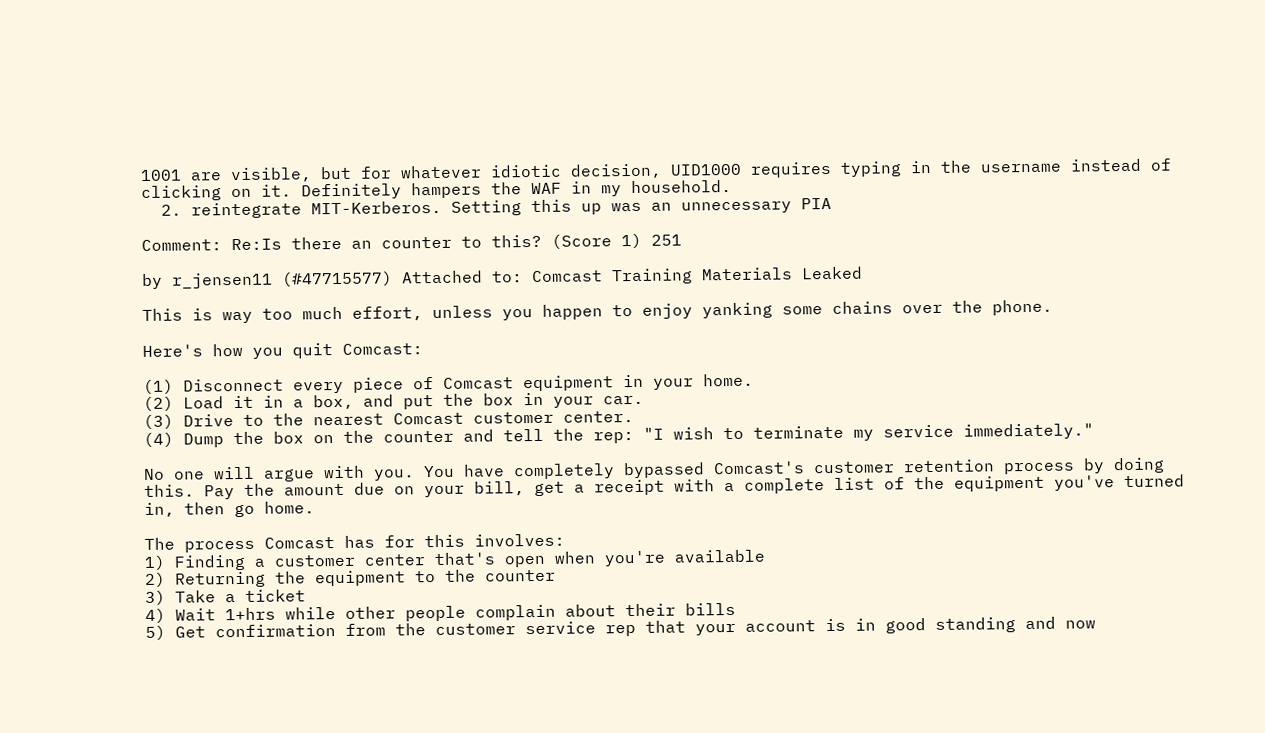1001 are visible, but for whatever idiotic decision, UID1000 requires typing in the username instead of clicking on it. Definitely hampers the WAF in my household.
  2. reintegrate MIT-Kerberos. Setting this up was an unnecessary PIA

Comment: Re:Is there an counter to this? (Score 1) 251

by r_jensen11 (#47715577) Attached to: Comcast Training Materials Leaked

This is way too much effort, unless you happen to enjoy yanking some chains over the phone.

Here's how you quit Comcast:

(1) Disconnect every piece of Comcast equipment in your home.
(2) Load it in a box, and put the box in your car.
(3) Drive to the nearest Comcast customer center.
(4) Dump the box on the counter and tell the rep: "I wish to terminate my service immediately."

No one will argue with you. You have completely bypassed Comcast's customer retention process by doing this. Pay the amount due on your bill, get a receipt with a complete list of the equipment you've turned in, then go home.

The process Comcast has for this involves:
1) Finding a customer center that's open when you're available
2) Returning the equipment to the counter
3) Take a ticket
4) Wait 1+hrs while other people complain about their bills
5) Get confirmation from the customer service rep that your account is in good standing and now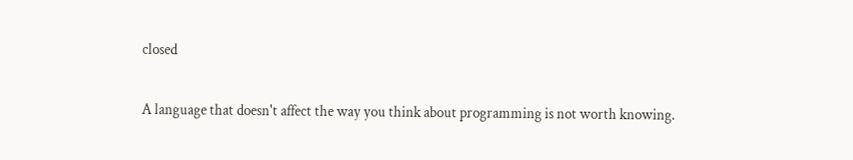closed

A language that doesn't affect the way you think about programming is not worth knowing.